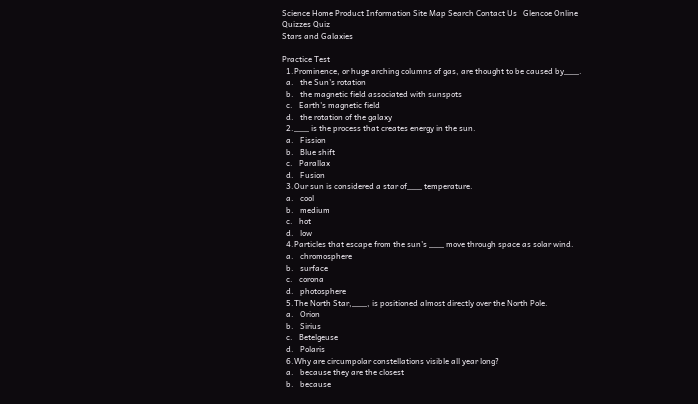Science Home Product Information Site Map Search Contact Us   Glencoe Online
Quizzes Quiz
Stars and Galaxies

Practice Test
  1.Prominence, or huge arching columns of gas, are thought to be caused by___.
  a.   the Sun's rotation
  b.   the magnetic field associated with sunspots
  c.   Earth's magnetic field
  d.   the rotation of the galaxy
  2.___ is the process that creates energy in the sun.
  a.   Fission
  b.   Blue shift
  c.   Parallax
  d.   Fusion
  3.Our sun is considered a star of___ temperature.
  a.   cool
  b.   medium
  c.   hot
  d.   low
  4.Particles that escape from the sun's ___ move through space as solar wind.
  a.   chromosphere
  b.   surface
  c.   corona
  d.   photosphere
  5.The North Star,___, is positioned almost directly over the North Pole.
  a.   Orion
  b.   Sirius
  c.   Betelgeuse
  d.   Polaris
  6.Why are circumpolar constellations visible all year long?
  a.   because they are the closest
  b.   because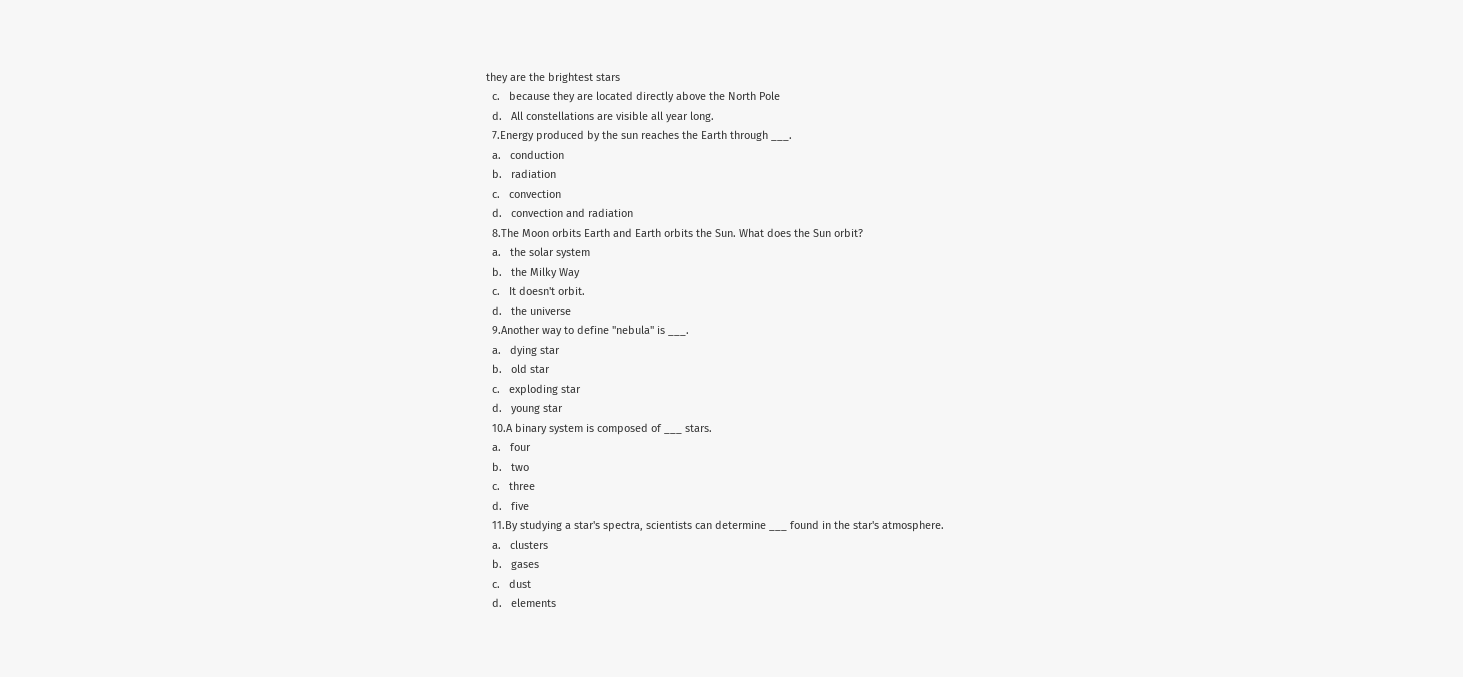they are the brightest stars
  c.   because they are located directly above the North Pole
  d.   All constellations are visible all year long.
  7.Energy produced by the sun reaches the Earth through ___.
  a.   conduction
  b.   radiation
  c.   convection
  d.   convection and radiation
  8.The Moon orbits Earth and Earth orbits the Sun. What does the Sun orbit?
  a.   the solar system
  b.   the Milky Way
  c.   It doesn't orbit.
  d.   the universe
  9.Another way to define "nebula" is ___.
  a.   dying star
  b.   old star
  c.   exploding star
  d.   young star
  10.A binary system is composed of ___ stars.
  a.   four
  b.   two
  c.   three
  d.   five
  11.By studying a star's spectra, scientists can determine ___ found in the star's atmosphere.
  a.   clusters
  b.   gases
  c.   dust
  d.   elements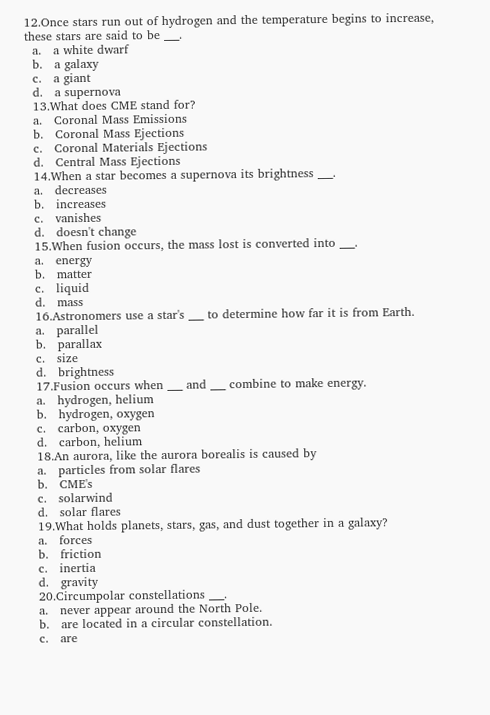12.Once stars run out of hydrogen and the temperature begins to increase, these stars are said to be ___.
  a.   a white dwarf
  b.   a galaxy
  c.   a giant
  d.   a supernova
  13.What does CME stand for?
  a.   Coronal Mass Emissions
  b.   Coronal Mass Ejections
  c.   Coronal Materials Ejections
  d.   Central Mass Ejections
  14.When a star becomes a supernova its brightness ___.
  a.   decreases
  b.   increases
  c.   vanishes
  d.   doesn't change
  15.When fusion occurs, the mass lost is converted into ___.
  a.   energy
  b.   matter
  c.   liquid
  d.   mass
  16.Astronomers use a star's ___ to determine how far it is from Earth.
  a.   parallel
  b.   parallax
  c.   size
  d.   brightness
  17.Fusion occurs when ___ and ___ combine to make energy.
  a.   hydrogen, helium
  b.   hydrogen, oxygen
  c.   carbon, oxygen
  d.   carbon, helium
  18.An aurora, like the aurora borealis is caused by
  a.   particles from solar flares
  b.   CME's
  c.   solarwind
  d.   solar flares
  19.What holds planets, stars, gas, and dust together in a galaxy?
  a.   forces
  b.   friction
  c.   inertia
  d.   gravity
  20.Circumpolar constellations ___.
  a.   never appear around the North Pole.
  b.   are located in a circular constellation.
  c.   are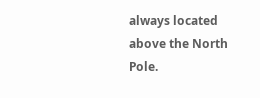always located above the North Pole.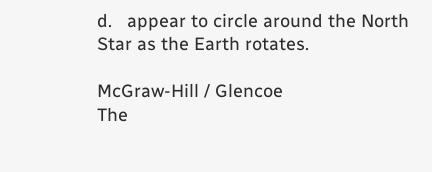d.   appear to circle around the North Star as the Earth rotates.

McGraw-Hill / Glencoe
The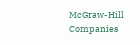McGraw-Hill Companies